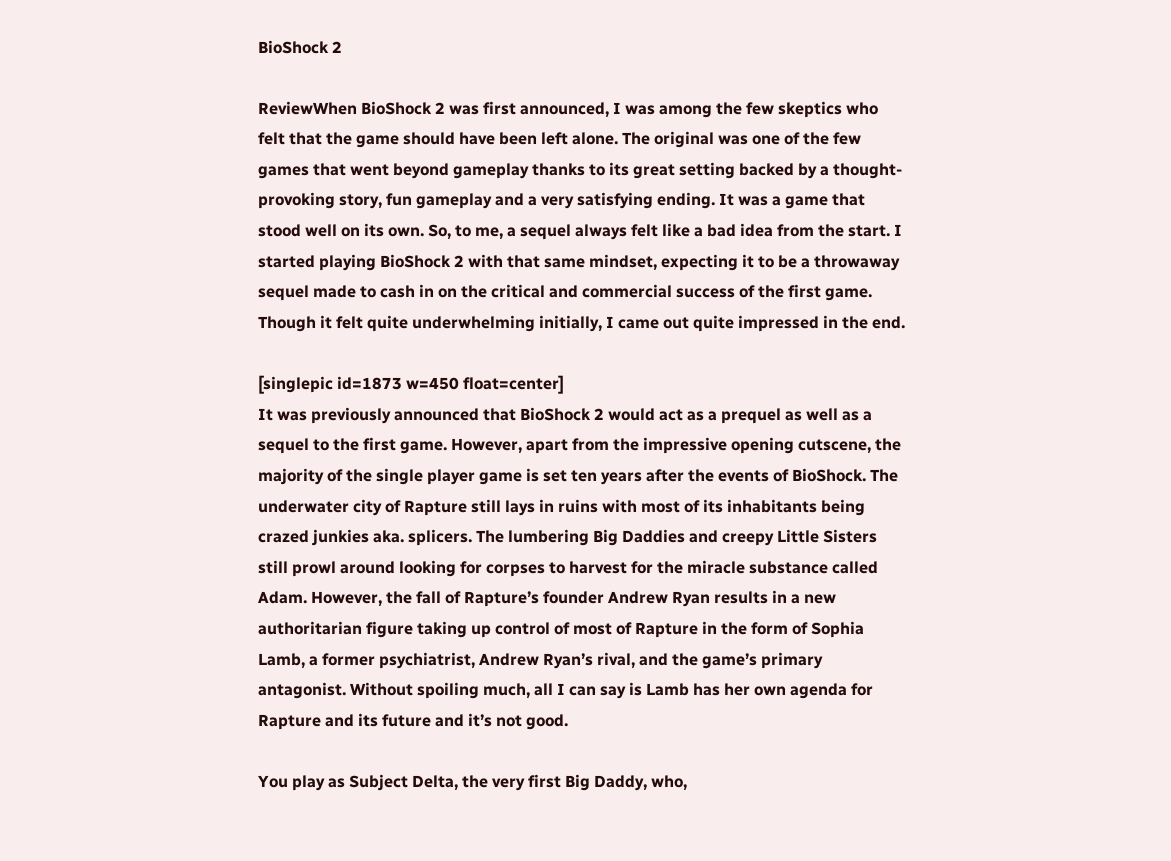BioShock 2

ReviewWhen BioShock 2 was first announced, I was among the few skeptics who felt that the game should have been left alone. The original was one of the few games that went beyond gameplay thanks to its great setting backed by a thought-provoking story, fun gameplay and a very satisfying ending. It was a game that stood well on its own. So, to me, a sequel always felt like a bad idea from the start. I started playing BioShock 2 with that same mindset, expecting it to be a throwaway sequel made to cash in on the critical and commercial success of the first game. Though it felt quite underwhelming initially, I came out quite impressed in the end.

[singlepic id=1873 w=450 float=center]
It was previously announced that BioShock 2 would act as a prequel as well as a sequel to the first game. However, apart from the impressive opening cutscene, the majority of the single player game is set ten years after the events of BioShock. The underwater city of Rapture still lays in ruins with most of its inhabitants being crazed junkies aka. splicers. The lumbering Big Daddies and creepy Little Sisters still prowl around looking for corpses to harvest for the miracle substance called Adam. However, the fall of Rapture’s founder Andrew Ryan results in a new authoritarian figure taking up control of most of Rapture in the form of Sophia Lamb, a former psychiatrist, Andrew Ryan’s rival, and the game’s primary antagonist. Without spoiling much, all I can say is Lamb has her own agenda for Rapture and its future and it’s not good.

You play as Subject Delta, the very first Big Daddy, who,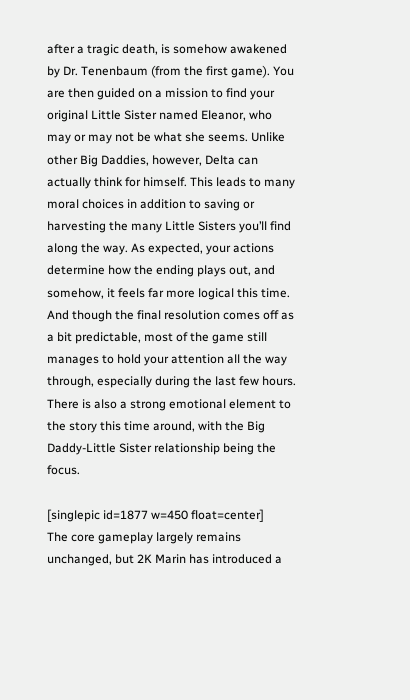after a tragic death, is somehow awakened by Dr. Tenenbaum (from the first game). You are then guided on a mission to find your original Little Sister named Eleanor, who may or may not be what she seems. Unlike other Big Daddies, however, Delta can actually think for himself. This leads to many moral choices in addition to saving or harvesting the many Little Sisters you’ll find along the way. As expected, your actions determine how the ending plays out, and somehow, it feels far more logical this time. And though the final resolution comes off as a bit predictable, most of the game still manages to hold your attention all the way through, especially during the last few hours. There is also a strong emotional element to the story this time around, with the Big Daddy-Little Sister relationship being the focus.

[singlepic id=1877 w=450 float=center]
The core gameplay largely remains unchanged, but 2K Marin has introduced a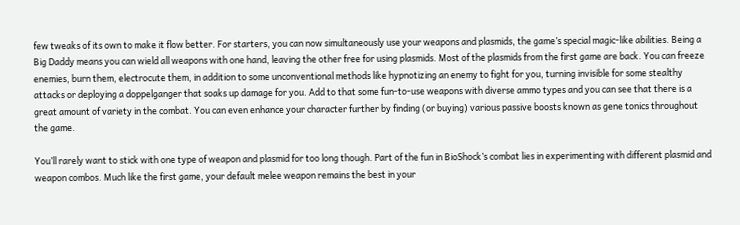few tweaks of its own to make it flow better. For starters, you can now simultaneously use your weapons and plasmids, the game’s special magic-like abilities. Being a Big Daddy means you can wield all weapons with one hand, leaving the other free for using plasmids. Most of the plasmids from the first game are back. You can freeze enemies, burn them, electrocute them, in addition to some unconventional methods like hypnotizing an enemy to fight for you, turning invisible for some stealthy attacks or deploying a doppelganger that soaks up damage for you. Add to that some fun-to-use weapons with diverse ammo types and you can see that there is a great amount of variety in the combat. You can even enhance your character further by finding (or buying) various passive boosts known as gene tonics throughout the game.

You’ll rarely want to stick with one type of weapon and plasmid for too long though. Part of the fun in BioShock’s combat lies in experimenting with different plasmid and weapon combos. Much like the first game, your default melee weapon remains the best in your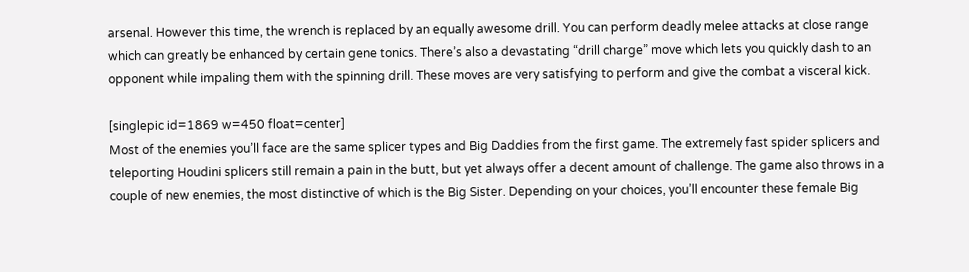arsenal. However this time, the wrench is replaced by an equally awesome drill. You can perform deadly melee attacks at close range which can greatly be enhanced by certain gene tonics. There’s also a devastating “drill charge” move which lets you quickly dash to an opponent while impaling them with the spinning drill. These moves are very satisfying to perform and give the combat a visceral kick.

[singlepic id=1869 w=450 float=center]
Most of the enemies you’ll face are the same splicer types and Big Daddies from the first game. The extremely fast spider splicers and teleporting Houdini splicers still remain a pain in the butt, but yet always offer a decent amount of challenge. The game also throws in a couple of new enemies, the most distinctive of which is the Big Sister. Depending on your choices, you’ll encounter these female Big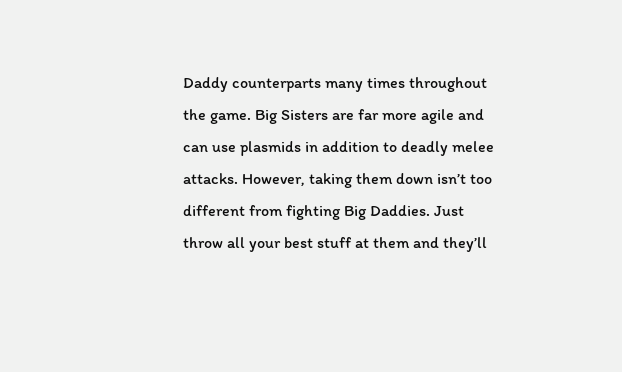Daddy counterparts many times throughout the game. Big Sisters are far more agile and can use plasmids in addition to deadly melee attacks. However, taking them down isn’t too different from fighting Big Daddies. Just throw all your best stuff at them and they’ll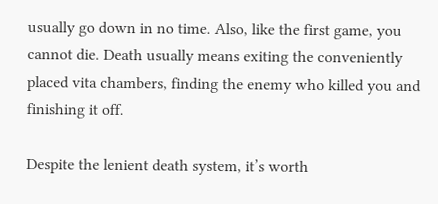usually go down in no time. Also, like the first game, you cannot die. Death usually means exiting the conveniently placed vita chambers, finding the enemy who killed you and finishing it off.

Despite the lenient death system, it’s worth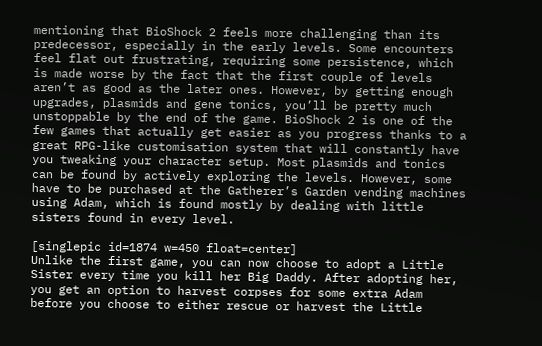mentioning that BioShock 2 feels more challenging than its predecessor, especially in the early levels. Some encounters feel flat out frustrating, requiring some persistence, which is made worse by the fact that the first couple of levels aren’t as good as the later ones. However, by getting enough upgrades, plasmids and gene tonics, you’ll be pretty much unstoppable by the end of the game. BioShock 2 is one of the few games that actually get easier as you progress thanks to a great RPG-like customisation system that will constantly have you tweaking your character setup. Most plasmids and tonics can be found by actively exploring the levels. However, some have to be purchased at the Gatherer’s Garden vending machines using Adam, which is found mostly by dealing with little sisters found in every level.

[singlepic id=1874 w=450 float=center]
Unlike the first game, you can now choose to adopt a Little Sister every time you kill her Big Daddy. After adopting her, you get an option to harvest corpses for some extra Adam before you choose to either rescue or harvest the Little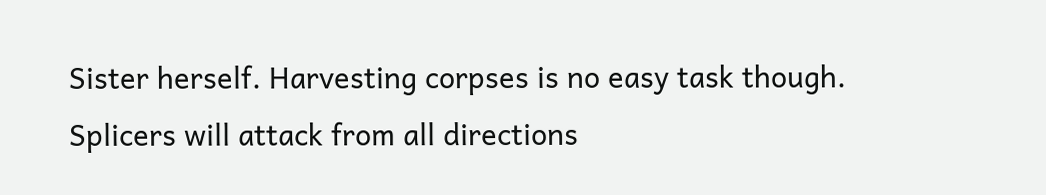Sister herself. Harvesting corpses is no easy task though. Splicers will attack from all directions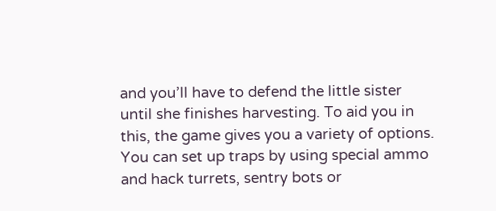and you’ll have to defend the little sister until she finishes harvesting. To aid you in this, the game gives you a variety of options. You can set up traps by using special ammo and hack turrets, sentry bots or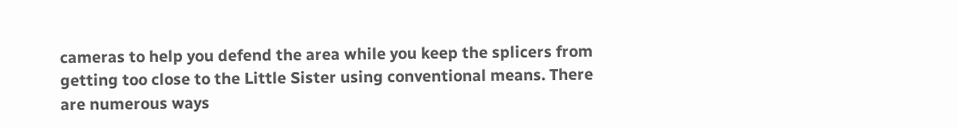cameras to help you defend the area while you keep the splicers from getting too close to the Little Sister using conventional means. There are numerous ways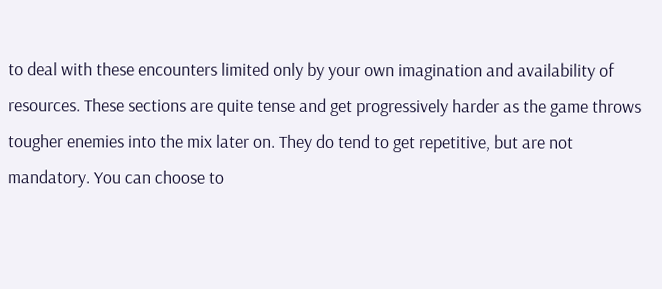to deal with these encounters limited only by your own imagination and availability of resources. These sections are quite tense and get progressively harder as the game throws tougher enemies into the mix later on. They do tend to get repetitive, but are not mandatory. You can choose to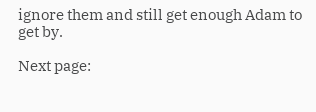ignore them and still get enough Adam to get by.

Next page: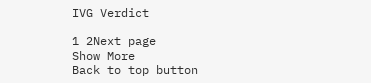IVG Verdict

1 2Next page
Show More
Back to top button